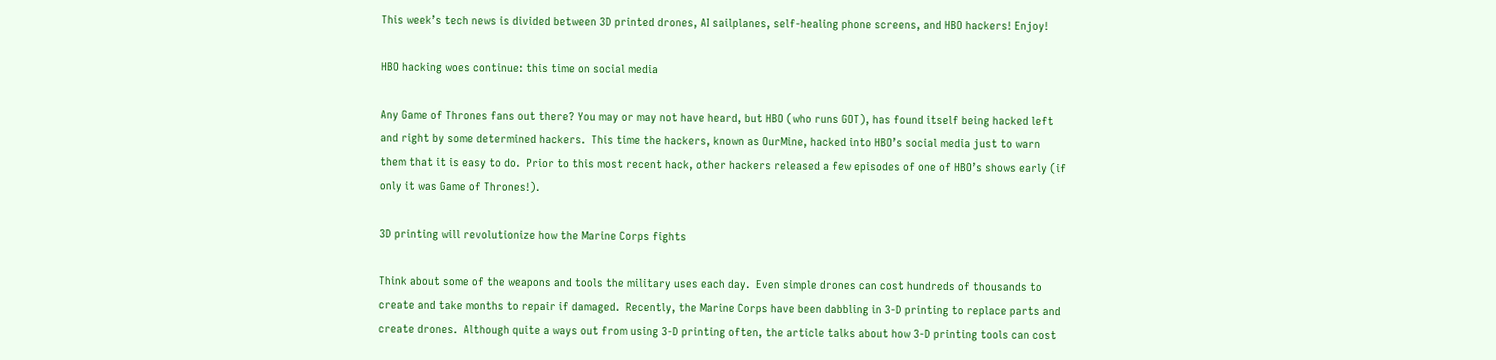This week’s tech news is divided between 3D printed drones, AI sailplanes, self-healing phone screens, and HBO hackers! Enjoy!

HBO hacking woes continue: this time on social media

Any Game of Thrones fans out there? You may or may not have heard, but HBO (who runs GOT), has found itself being hacked left and right by some determined hackers.  This time the hackers, known as OurMine, hacked into HBO’s social media just to warn them that it is easy to do.  Prior to this most recent hack, other hackers released a few episodes of one of HBO’s shows early (if only it was Game of Thrones!).

3D printing will revolutionize how the Marine Corps fights

Think about some of the weapons and tools the military uses each day.  Even simple drones can cost hundreds of thousands to create and take months to repair if damaged.  Recently, the Marine Corps have been dabbling in 3-D printing to replace parts and create drones.  Although quite a ways out from using 3-D printing often, the article talks about how 3-D printing tools can cost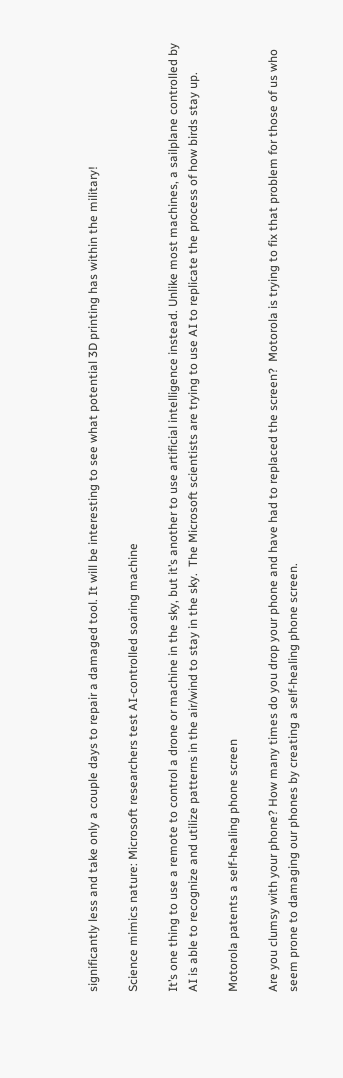significantly less and take only a couple days to repair a damaged tool. It will be interesting to see what potential 3D printing has within the military!

Science mimics nature: Microsoft researchers test AI-controlled soaring machine

It’s one thing to use a remote to control a drone or machine in the sky, but it’s another to use artificial intelligence instead. Unlike most machines, a sailplane controlled by AI is able to recognize and utilize patterns in the air/wind to stay in the sky.  The Microsoft scientists are trying to use AI to replicate the process of how birds stay up.

Motorola patents a self-healing phone screen

Are you clumsy with your phone? How many times do you drop your phone and have had to replaced the screen?  Motorola is trying to fix that problem for those of us who seem prone to damaging our phones by creating a self-healing phone screen.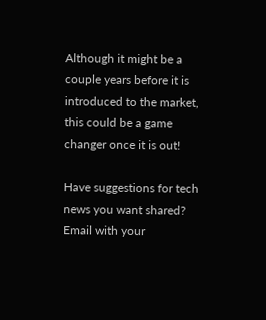Although it might be a couple years before it is introduced to the market, this could be a game changer once it is out!

Have suggestions for tech news you want shared? Email with your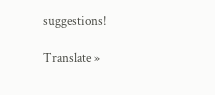suggestions!

Translate »